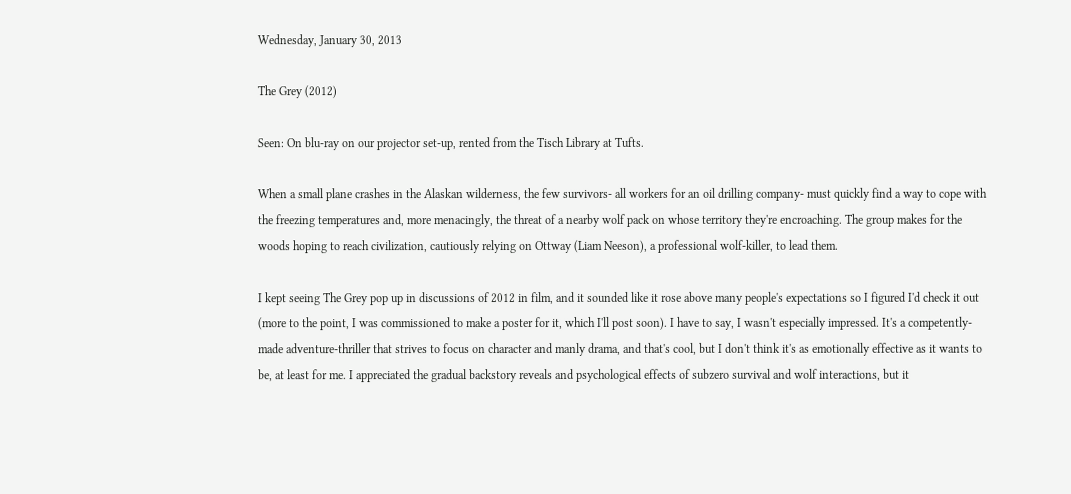Wednesday, January 30, 2013

The Grey (2012)

Seen: On blu-ray on our projector set-up, rented from the Tisch Library at Tufts.

When a small plane crashes in the Alaskan wilderness, the few survivors- all workers for an oil drilling company- must quickly find a way to cope with the freezing temperatures and, more menacingly, the threat of a nearby wolf pack on whose territory they're encroaching. The group makes for the woods hoping to reach civilization, cautiously relying on Ottway (Liam Neeson), a professional wolf-killer, to lead them.

I kept seeing The Grey pop up in discussions of 2012 in film, and it sounded like it rose above many people's expectations so I figured I'd check it out (more to the point, I was commissioned to make a poster for it, which I'll post soon). I have to say, I wasn't especially impressed. It's a competently-made adventure-thriller that strives to focus on character and manly drama, and that's cool, but I don't think it's as emotionally effective as it wants to be, at least for me. I appreciated the gradual backstory reveals and psychological effects of subzero survival and wolf interactions, but it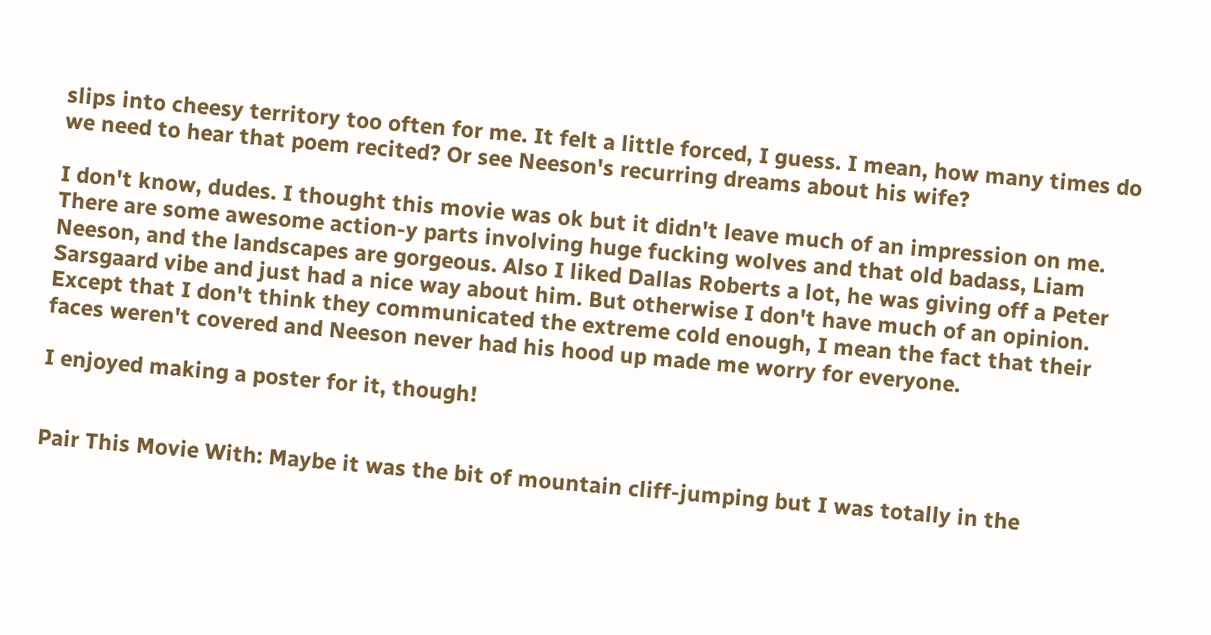slips into cheesy territory too often for me. It felt a little forced, I guess. I mean, how many times do we need to hear that poem recited? Or see Neeson's recurring dreams about his wife?

I don't know, dudes. I thought this movie was ok but it didn't leave much of an impression on me. There are some awesome action-y parts involving huge fucking wolves and that old badass, Liam Neeson, and the landscapes are gorgeous. Also I liked Dallas Roberts a lot, he was giving off a Peter Sarsgaard vibe and just had a nice way about him. But otherwise I don't have much of an opinion. Except that I don't think they communicated the extreme cold enough, I mean the fact that their faces weren't covered and Neeson never had his hood up made me worry for everyone.

I enjoyed making a poster for it, though!


Pair This Movie With: Maybe it was the bit of mountain cliff-jumping but I was totally in the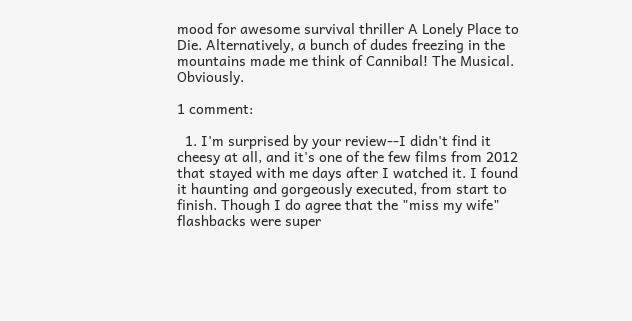mood for awesome survival thriller A Lonely Place to Die. Alternatively, a bunch of dudes freezing in the mountains made me think of Cannibal! The Musical. Obviously.

1 comment:

  1. I'm surprised by your review--I didn't find it cheesy at all, and it's one of the few films from 2012 that stayed with me days after I watched it. I found it haunting and gorgeously executed, from start to finish. Though I do agree that the "miss my wife" flashbacks were super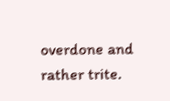overdone and rather trite.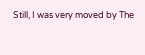Still, I was very moved by The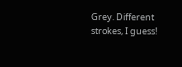Grey. Different strokes, I guess!